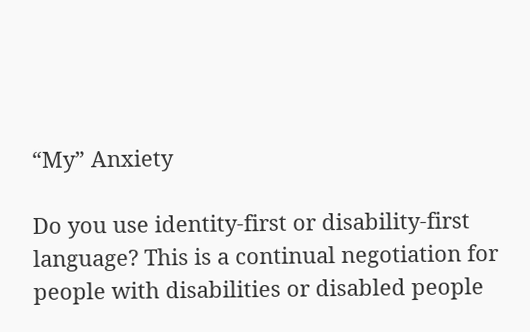“My” Anxiety

Do you use identity-first or disability-first language? This is a continual negotiation for people with disabilities or disabled people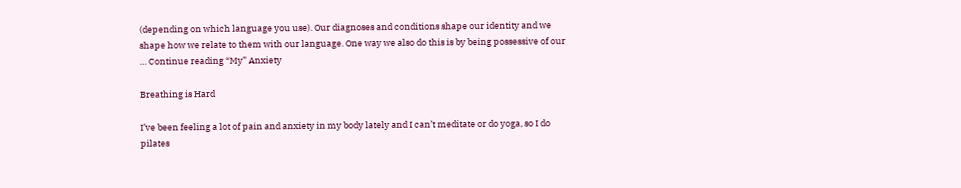(depending on which language you use). Our diagnoses and conditions shape our identity and we shape how we relate to them with our language. One way we also do this is by being possessive of our … Continue reading “My” Anxiety

Breathing is Hard

I’ve been feeling a lot of pain and anxiety in my body lately and I can’t meditate or do yoga, so I do pilates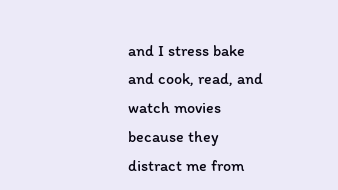and I stress bake and cook, read, and watch movies because they distract me from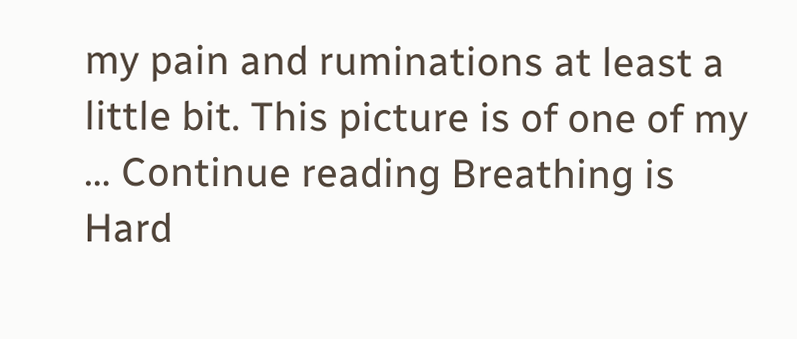my pain and ruminations at least a little bit. This picture is of one of my … Continue reading Breathing is Hard